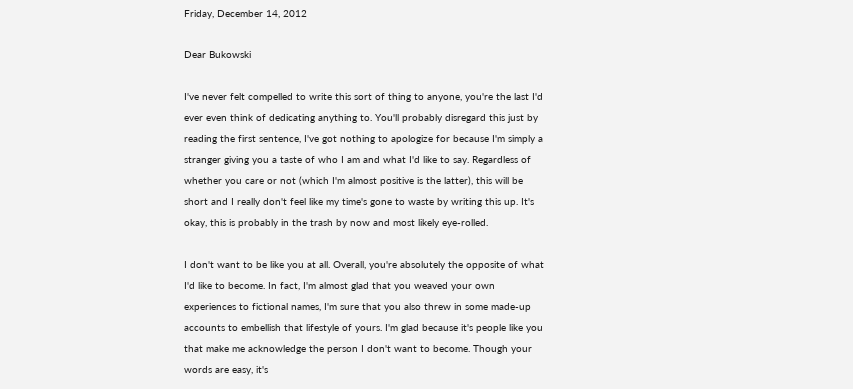Friday, December 14, 2012

Dear Bukowski

I've never felt compelled to write this sort of thing to anyone, you're the last I'd ever even think of dedicating anything to. You'll probably disregard this just by reading the first sentence, I've got nothing to apologize for because I'm simply a stranger giving you a taste of who I am and what I'd like to say. Regardless of whether you care or not (which I'm almost positive is the latter), this will be short and I really don't feel like my time's gone to waste by writing this up. It's okay, this is probably in the trash by now and most likely eye-rolled.

I don't want to be like you at all. Overall, you're absolutely the opposite of what I'd like to become. In fact, I'm almost glad that you weaved your own experiences to fictional names, I'm sure that you also threw in some made-up accounts to embellish that lifestyle of yours. I'm glad because it's people like you that make me acknowledge the person I don't want to become. Though your words are easy, it's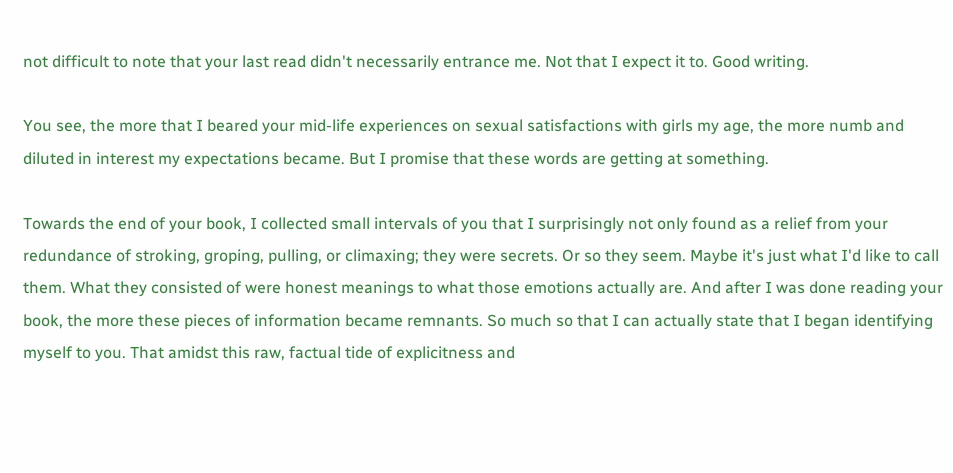not difficult to note that your last read didn't necessarily entrance me. Not that I expect it to. Good writing.

You see, the more that I beared your mid-life experiences on sexual satisfactions with girls my age, the more numb and diluted in interest my expectations became. But I promise that these words are getting at something.

Towards the end of your book, I collected small intervals of you that I surprisingly not only found as a relief from your redundance of stroking, groping, pulling, or climaxing; they were secrets. Or so they seem. Maybe it's just what I'd like to call them. What they consisted of were honest meanings to what those emotions actually are. And after I was done reading your book, the more these pieces of information became remnants. So much so that I can actually state that I began identifying myself to you. That amidst this raw, factual tide of explicitness and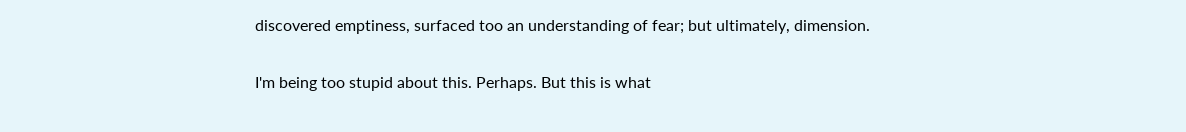discovered emptiness, surfaced too an understanding of fear; but ultimately, dimension.

I'm being too stupid about this. Perhaps. But this is what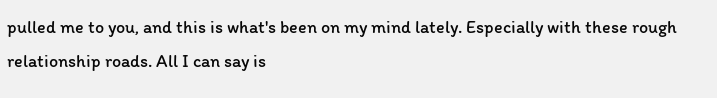pulled me to you, and this is what's been on my mind lately. Especially with these rough relationship roads. All I can say is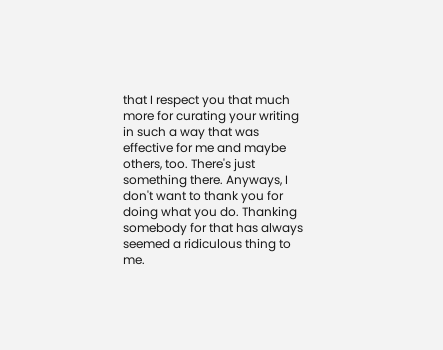that I respect you that much more for curating your writing in such a way that was effective for me and maybe others, too. There's just something there. Anyways, I don't want to thank you for doing what you do. Thanking somebody for that has always seemed a ridiculous thing to me.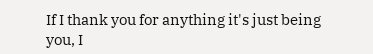If I thank you for anything it's just being you, I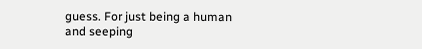guess. For just being a human and seeping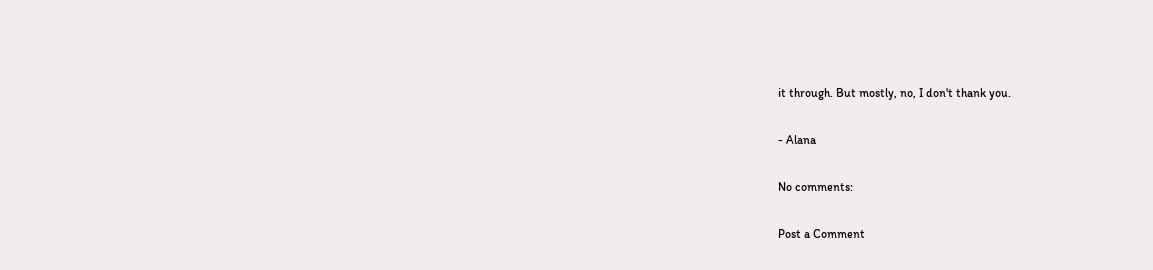it through. But mostly, no, I don't thank you.

- Alana

No comments:

Post a Comment